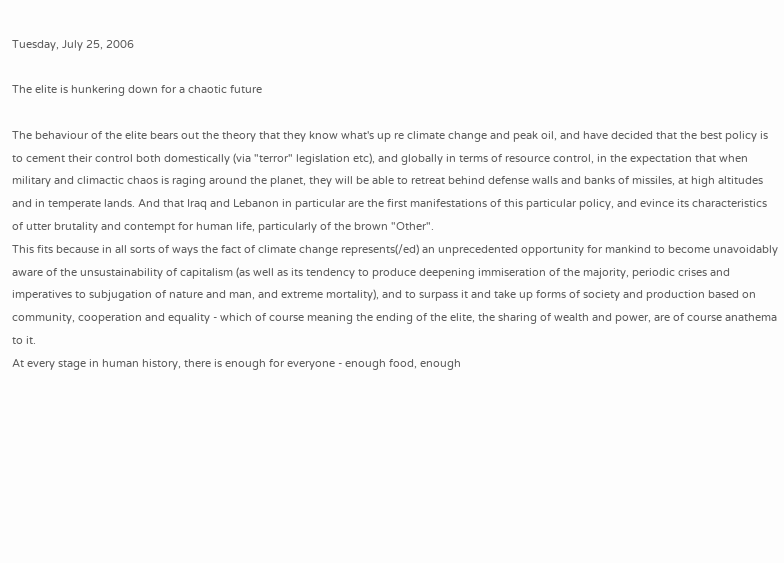Tuesday, July 25, 2006

The elite is hunkering down for a chaotic future

The behaviour of the elite bears out the theory that they know what's up re climate change and peak oil, and have decided that the best policy is to cement their control both domestically (via "terror" legislation etc), and globally in terms of resource control, in the expectation that when military and climactic chaos is raging around the planet, they will be able to retreat behind defense walls and banks of missiles, at high altitudes and in temperate lands. And that Iraq and Lebanon in particular are the first manifestations of this particular policy, and evince its characteristics of utter brutality and contempt for human life, particularly of the brown "Other".
This fits because in all sorts of ways the fact of climate change represents(/ed) an unprecedented opportunity for mankind to become unavoidably aware of the unsustainability of capitalism (as well as its tendency to produce deepening immiseration of the majority, periodic crises and imperatives to subjugation of nature and man, and extreme mortality), and to surpass it and take up forms of society and production based on community, cooperation and equality - which of course meaning the ending of the elite, the sharing of wealth and power, are of course anathema to it.
At every stage in human history, there is enough for everyone - enough food, enough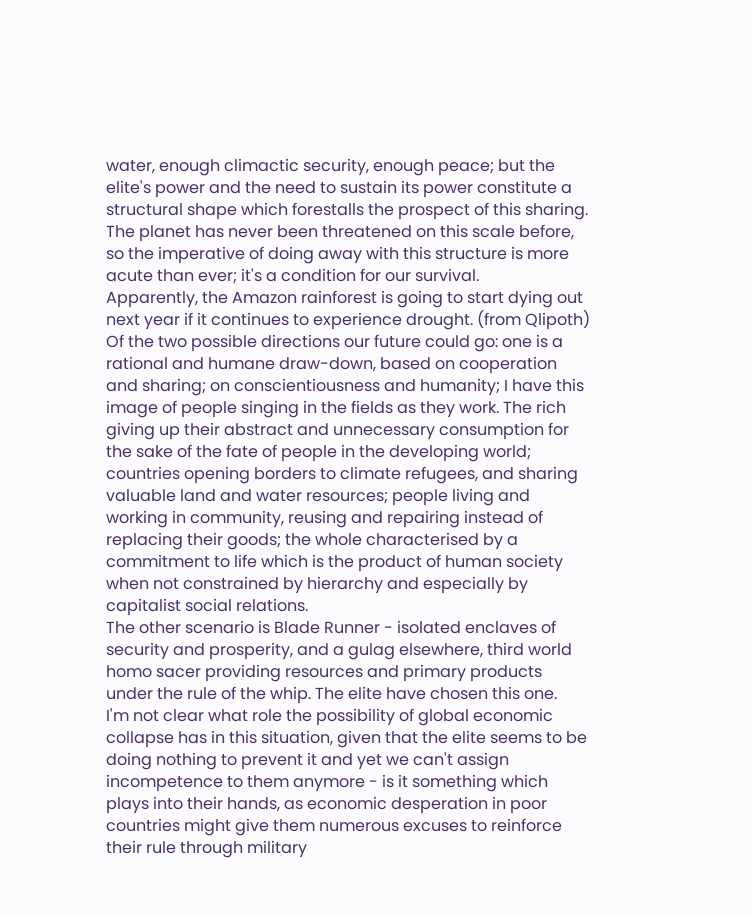water, enough climactic security, enough peace; but the elite's power and the need to sustain its power constitute a structural shape which forestalls the prospect of this sharing. The planet has never been threatened on this scale before, so the imperative of doing away with this structure is more acute than ever; it's a condition for our survival.
Apparently, the Amazon rainforest is going to start dying out next year if it continues to experience drought. (from Qlipoth)
Of the two possible directions our future could go: one is a rational and humane draw-down, based on cooperation and sharing; on conscientiousness and humanity; I have this image of people singing in the fields as they work. The rich giving up their abstract and unnecessary consumption for the sake of the fate of people in the developing world; countries opening borders to climate refugees, and sharing valuable land and water resources; people living and working in community, reusing and repairing instead of replacing their goods; the whole characterised by a commitment to life which is the product of human society when not constrained by hierarchy and especially by capitalist social relations.
The other scenario is Blade Runner - isolated enclaves of security and prosperity, and a gulag elsewhere, third world homo sacer providing resources and primary products under the rule of the whip. The elite have chosen this one.
I'm not clear what role the possibility of global economic collapse has in this situation, given that the elite seems to be doing nothing to prevent it and yet we can't assign incompetence to them anymore - is it something which plays into their hands, as economic desperation in poor countries might give them numerous excuses to reinforce their rule through military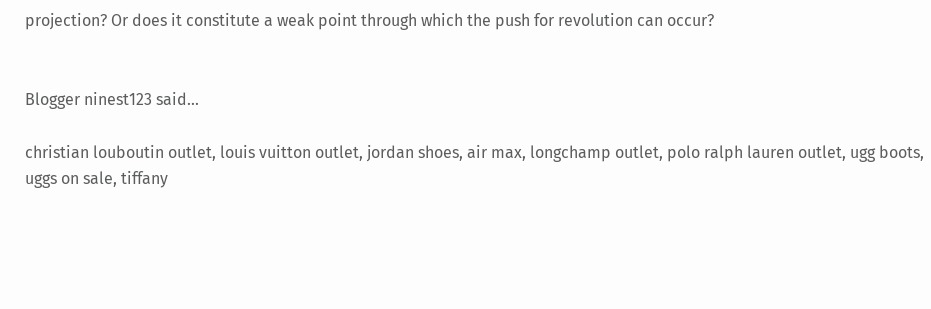projection? Or does it constitute a weak point through which the push for revolution can occur?


Blogger ninest123 said...

christian louboutin outlet, louis vuitton outlet, jordan shoes, air max, longchamp outlet, polo ralph lauren outlet, ugg boots, uggs on sale, tiffany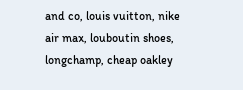and co, louis vuitton, nike air max, louboutin shoes, longchamp, cheap oakley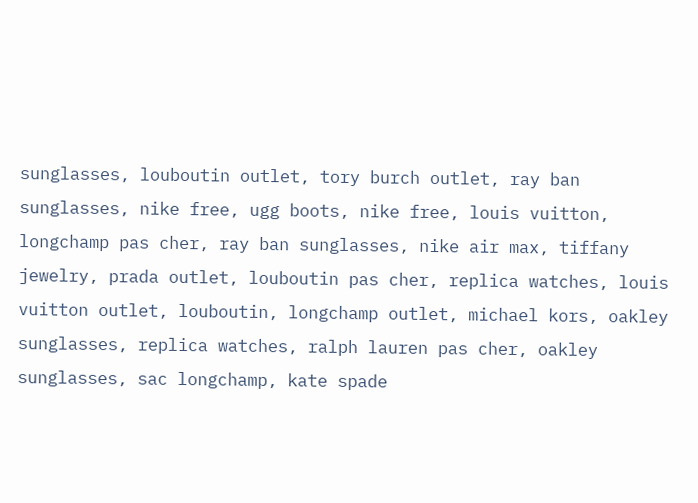sunglasses, louboutin outlet, tory burch outlet, ray ban sunglasses, nike free, ugg boots, nike free, louis vuitton, longchamp pas cher, ray ban sunglasses, nike air max, tiffany jewelry, prada outlet, louboutin pas cher, replica watches, louis vuitton outlet, louboutin, longchamp outlet, michael kors, oakley sunglasses, replica watches, ralph lauren pas cher, oakley sunglasses, sac longchamp, kate spade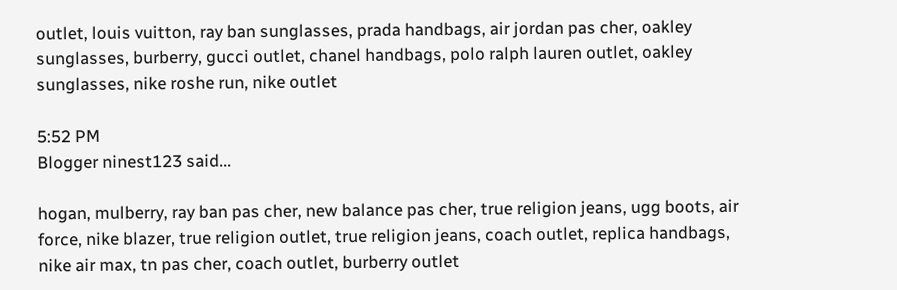outlet, louis vuitton, ray ban sunglasses, prada handbags, air jordan pas cher, oakley sunglasses, burberry, gucci outlet, chanel handbags, polo ralph lauren outlet, oakley sunglasses, nike roshe run, nike outlet

5:52 PM
Blogger ninest123 said...

hogan, mulberry, ray ban pas cher, new balance pas cher, true religion jeans, ugg boots, air force, nike blazer, true religion outlet, true religion jeans, coach outlet, replica handbags, nike air max, tn pas cher, coach outlet, burberry outlet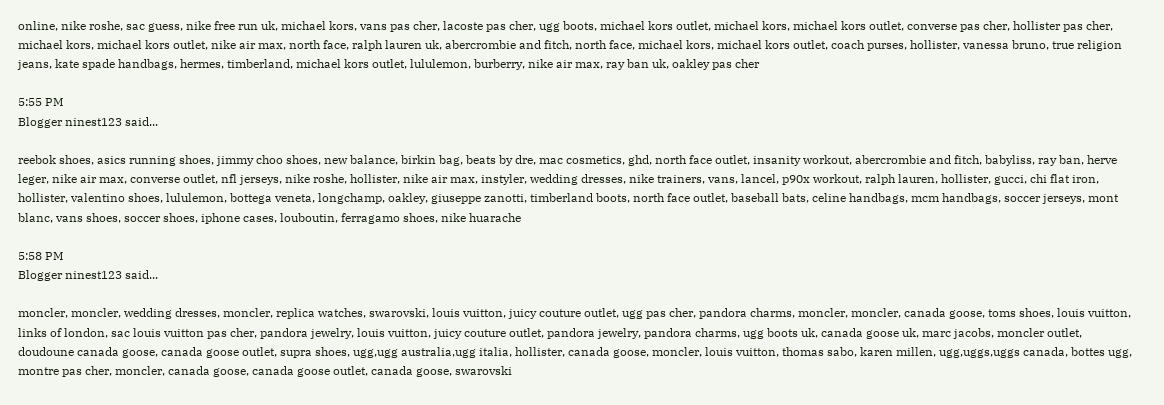online, nike roshe, sac guess, nike free run uk, michael kors, vans pas cher, lacoste pas cher, ugg boots, michael kors outlet, michael kors, michael kors outlet, converse pas cher, hollister pas cher, michael kors, michael kors outlet, nike air max, north face, ralph lauren uk, abercrombie and fitch, north face, michael kors, michael kors outlet, coach purses, hollister, vanessa bruno, true religion jeans, kate spade handbags, hermes, timberland, michael kors outlet, lululemon, burberry, nike air max, ray ban uk, oakley pas cher

5:55 PM
Blogger ninest123 said...

reebok shoes, asics running shoes, jimmy choo shoes, new balance, birkin bag, beats by dre, mac cosmetics, ghd, north face outlet, insanity workout, abercrombie and fitch, babyliss, ray ban, herve leger, nike air max, converse outlet, nfl jerseys, nike roshe, hollister, nike air max, instyler, wedding dresses, nike trainers, vans, lancel, p90x workout, ralph lauren, hollister, gucci, chi flat iron, hollister, valentino shoes, lululemon, bottega veneta, longchamp, oakley, giuseppe zanotti, timberland boots, north face outlet, baseball bats, celine handbags, mcm handbags, soccer jerseys, mont blanc, vans shoes, soccer shoes, iphone cases, louboutin, ferragamo shoes, nike huarache

5:58 PM
Blogger ninest123 said...

moncler, moncler, wedding dresses, moncler, replica watches, swarovski, louis vuitton, juicy couture outlet, ugg pas cher, pandora charms, moncler, moncler, canada goose, toms shoes, louis vuitton, links of london, sac louis vuitton pas cher, pandora jewelry, louis vuitton, juicy couture outlet, pandora jewelry, pandora charms, ugg boots uk, canada goose uk, marc jacobs, moncler outlet, doudoune canada goose, canada goose outlet, supra shoes, ugg,ugg australia,ugg italia, hollister, canada goose, moncler, louis vuitton, thomas sabo, karen millen, ugg,uggs,uggs canada, bottes ugg, montre pas cher, moncler, canada goose, canada goose outlet, canada goose, swarovski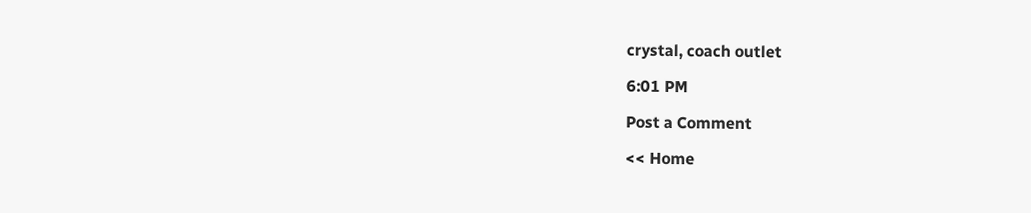crystal, coach outlet

6:01 PM

Post a Comment

<< Home